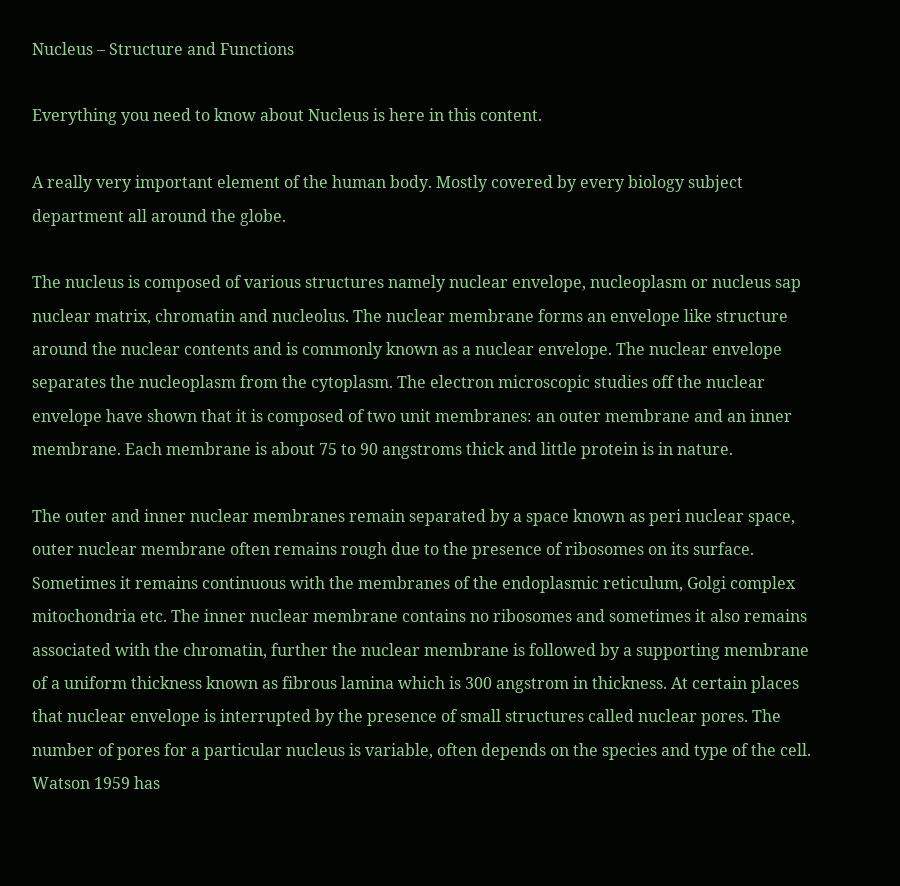Nucleus – Structure and Functions

Everything you need to know about Nucleus is here in this content.

A really very important element of the human body. Mostly covered by every biology subject department all around the globe.

The nucleus is composed of various structures namely nuclear envelope, nucleoplasm or nucleus sap nuclear matrix, chromatin and nucleolus. The nuclear membrane forms an envelope like structure around the nuclear contents and is commonly known as a nuclear envelope. The nuclear envelope separates the nucleoplasm from the cytoplasm. The electron microscopic studies off the nuclear envelope have shown that it is composed of two unit membranes: an outer membrane and an inner membrane. Each membrane is about 75 to 90 angstroms thick and little protein is in nature.

The outer and inner nuclear membranes remain separated by a space known as peri nuclear space, outer nuclear membrane often remains rough due to the presence of ribosomes on its surface. Sometimes it remains continuous with the membranes of the endoplasmic reticulum, Golgi complex mitochondria etc. The inner nuclear membrane contains no ribosomes and sometimes it also remains associated with the chromatin, further the nuclear membrane is followed by a supporting membrane of a uniform thickness known as fibrous lamina which is 300 angstrom in thickness. At certain places that nuclear envelope is interrupted by the presence of small structures called nuclear pores. The number of pores for a particular nucleus is variable, often depends on the species and type of the cell. Watson 1959 has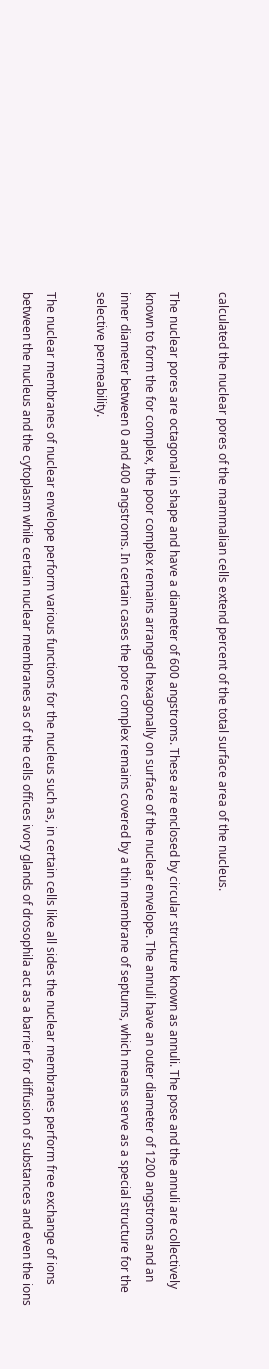calculated the nuclear pores of the mammalian cells extend percent of the total surface area of the nucleus.

The nuclear pores are octagonal in shape and have a diameter of 600 angstroms. These are enclosed by circular structure known as annuli. The pose and the annuli are collectively known to form the for complex, the poor complex remains arranged hexagonally on surface of the nuclear envelope. The annuli have an outer diameter of 1200 angstroms and an inner diameter between 0 and 400 angstroms. In certain cases the pore complex remains covered by a thin membrane of septums, which means serve as a special structure for the selective permeability.

The nuclear membranes of nuclear envelope perform various functions for the nucleus such as, in certain cells like all sides the nuclear membranes perform free exchange of ions between the nucleus and the cytoplasm while certain nuclear membranes as of the cells offices ivory glands of drosophila act as a barrier for diffusion of substances and even the ions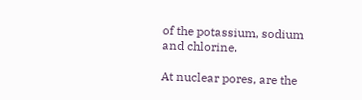of the potassium, sodium and chlorine.

At nuclear pores, are the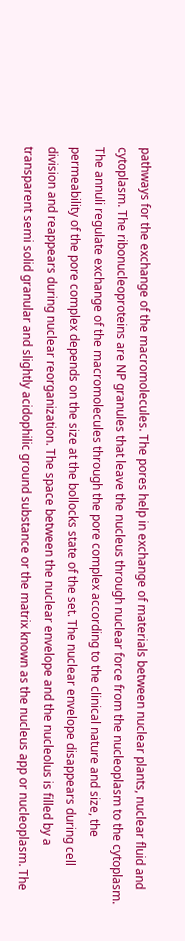pathways for the exchange of the macromolecules. The pores help in exchange of materials between nuclear plants, nuclear fluid and cytoplasm. The ribonucleoproteins are NP granules that leave the nucleus through nuclear force from the nucleoplasm to the cytoplasm. The annuli regulate exchange of the macromolecules through the pore complex according to the clinical nature and size, the permeability of the pore complex depends on the size at the bollocks state of the set. The nuclear envelope disappears during cell division and reappears during nuclear reorganization. The space between the nuclear envelope and the nucleolus is filled by a transparent semi solid granular and slightly acidophilic ground substance or the matrix known as the nucleus app or nucleoplasm. The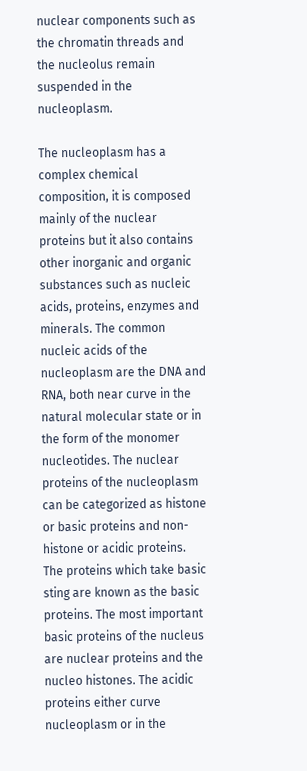nuclear components such as the chromatin threads and the nucleolus remain suspended in the nucleoplasm.

The nucleoplasm has a complex chemical composition, it is composed mainly of the nuclear proteins but it also contains other inorganic and organic substances such as nucleic acids, proteins, enzymes and minerals. The common nucleic acids of the nucleoplasm are the DNA and RNA, both near curve in the natural molecular state or in the form of the monomer nucleotides. The nuclear proteins of the nucleoplasm can be categorized as histone or basic proteins and non-histone or acidic proteins. The proteins which take basic sting are known as the basic proteins. The most important basic proteins of the nucleus are nuclear proteins and the nucleo histones. The acidic proteins either curve nucleoplasm or in the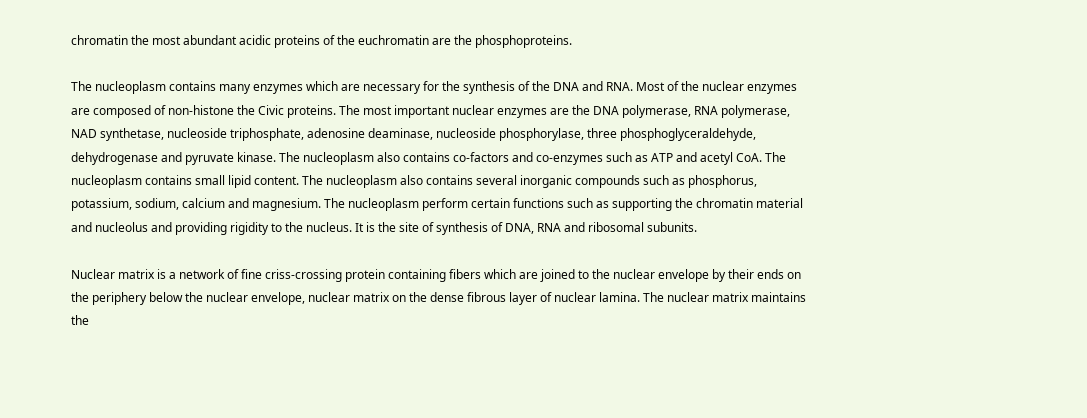chromatin the most abundant acidic proteins of the euchromatin are the phosphoproteins.

The nucleoplasm contains many enzymes which are necessary for the synthesis of the DNA and RNA. Most of the nuclear enzymes are composed of non-histone the Civic proteins. The most important nuclear enzymes are the DNA polymerase, RNA polymerase, NAD synthetase, nucleoside triphosphate, adenosine deaminase, nucleoside phosphorylase, three phosphoglyceraldehyde, dehydrogenase and pyruvate kinase. The nucleoplasm also contains co-factors and co-enzymes such as ATP and acetyl CoA. The nucleoplasm contains small lipid content. The nucleoplasm also contains several inorganic compounds such as phosphorus, potassium, sodium, calcium and magnesium. The nucleoplasm perform certain functions such as supporting the chromatin material and nucleolus and providing rigidity to the nucleus. It is the site of synthesis of DNA, RNA and ribosomal subunits.

Nuclear matrix is a network of fine criss-crossing protein containing fibers which are joined to the nuclear envelope by their ends on the periphery below the nuclear envelope, nuclear matrix on the dense fibrous layer of nuclear lamina. The nuclear matrix maintains the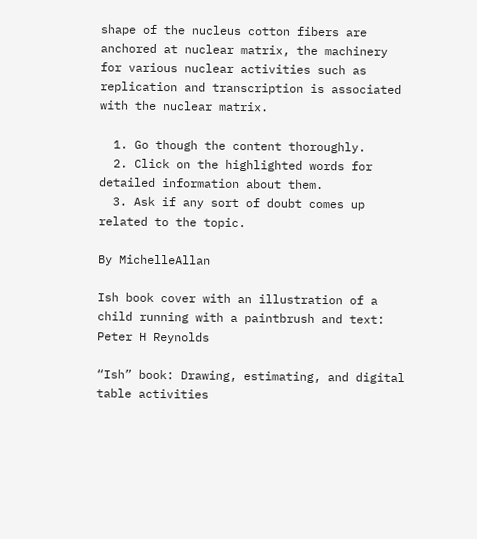shape of the nucleus cotton fibers are anchored at nuclear matrix, the machinery for various nuclear activities such as replication and transcription is associated with the nuclear matrix.

  1. Go though the content thoroughly.
  2. Click on the highlighted words for detailed information about them.
  3. Ask if any sort of doubt comes up  related to the topic.

By MichelleAllan

Ish book cover with an illustration of a child running with a paintbrush and text: Peter H Reynolds

“Ish” book: Drawing, estimating, and digital table activities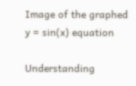Image of the graphed y = sin(x) equation

Understanding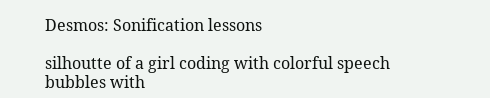Desmos: Sonification lessons

silhoutte of a girl coding with colorful speech bubbles with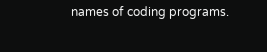names of coding programs.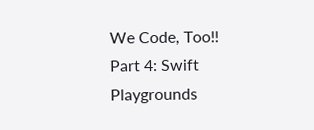We Code, Too!! Part 4: Swift Playgrounds